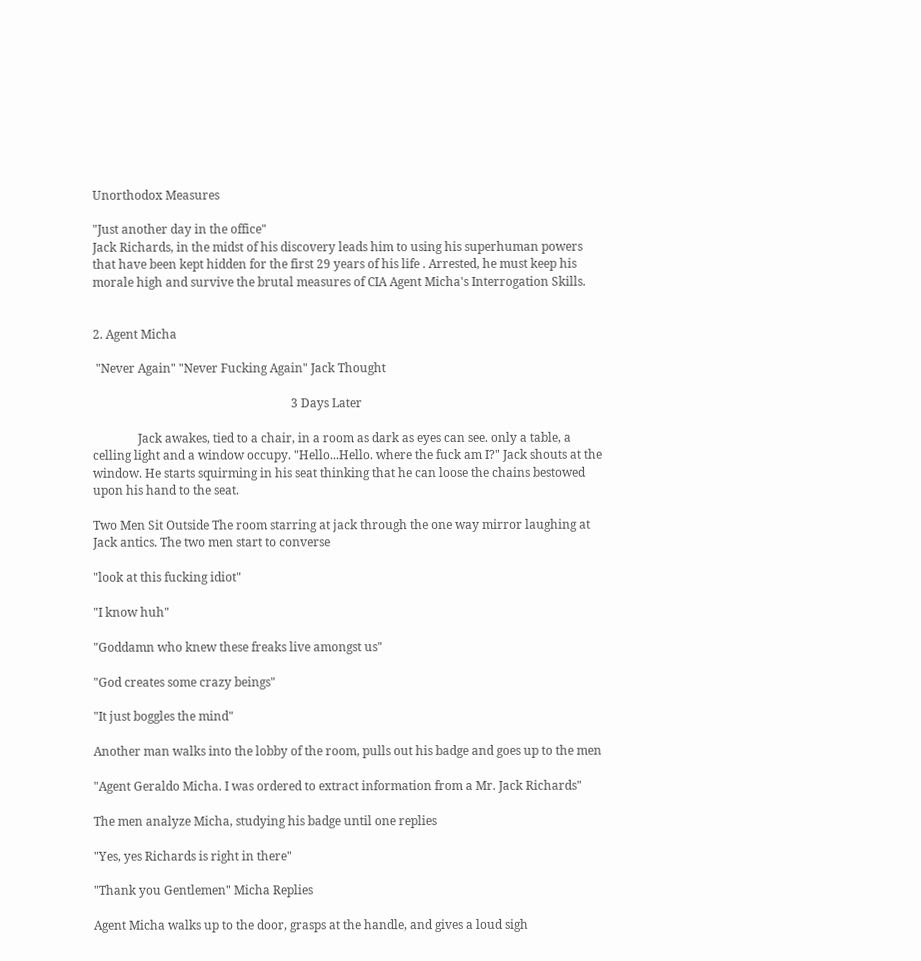Unorthodox Measures

"Just another day in the office"
Jack Richards, in the midst of his discovery leads him to using his superhuman powers that have been kept hidden for the first 29 years of his life . Arrested, he must keep his morale high and survive the brutal measures of CIA Agent Micha's Interrogation Skills.


2. Agent Micha

 "Never Again" "Never Fucking Again" Jack Thought

                                                                  3 Days Later

               Jack awakes, tied to a chair, in a room as dark as eyes can see. only a table, a celling light and a window occupy. "Hello...Hello. where the fuck am I?" Jack shouts at the window. He starts squirming in his seat thinking that he can loose the chains bestowed upon his hand to the seat.

Two Men Sit Outside The room starring at jack through the one way mirror laughing at Jack antics. The two men start to converse

"look at this fucking idiot"

"I know huh"

"Goddamn who knew these freaks live amongst us"

"God creates some crazy beings"

"It just boggles the mind"

Another man walks into the lobby of the room, pulls out his badge and goes up to the men

"Agent Geraldo Micha. I was ordered to extract information from a Mr. Jack Richards"

The men analyze Micha, studying his badge until one replies

"Yes, yes Richards is right in there"

"Thank you Gentlemen" Micha Replies

Agent Micha walks up to the door, grasps at the handle, and gives a loud sigh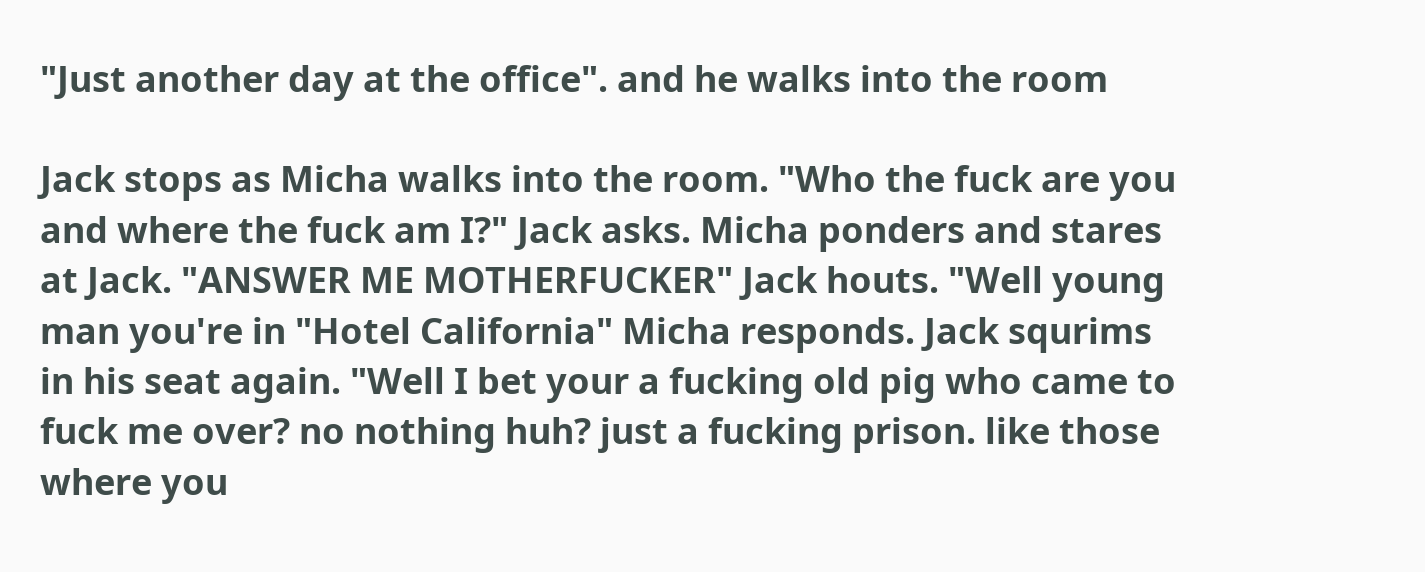"Just another day at the office". and he walks into the room

Jack stops as Micha walks into the room. "Who the fuck are you and where the fuck am I?" Jack asks. Micha ponders and stares at Jack. "ANSWER ME MOTHERFUCKER" Jack houts. "Well young man you're in "Hotel California" Micha responds. Jack squrims in his seat again. "Well I bet your a fucking old pig who came to fuck me over? no nothing huh? just a fucking prison. like those where you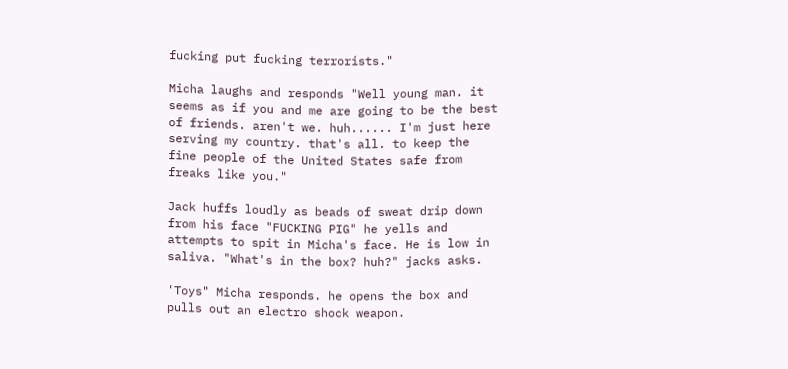fucking put fucking terrorists."

Micha laughs and responds "Well young man. it seems as if you and me are going to be the best of friends. aren't we. huh...... I'm just here serving my country. that's all. to keep the fine people of the United States safe from freaks like you."

Jack huffs loudly as beads of sweat drip down from his face "FUCKING PIG" he yells and attempts to spit in Micha's face. He is low in saliva. "What's in the box? huh?" jacks asks.

'Toys" Micha responds. he opens the box and pulls out an electro shock weapon.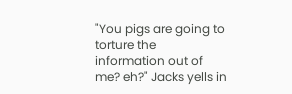"You pigs are going to torture the information out of me? eh?" Jacks yells in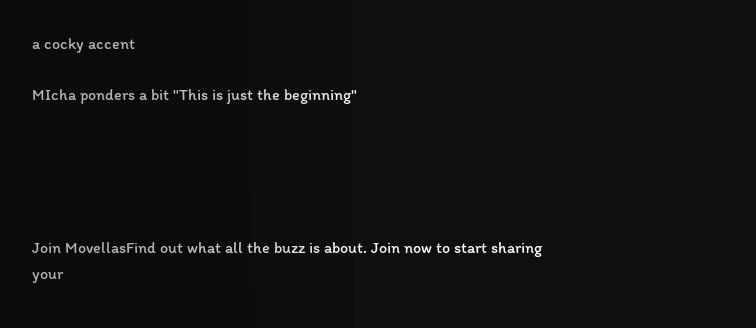a cocky accent

MIcha ponders a bit "This is just the beginning"





Join MovellasFind out what all the buzz is about. Join now to start sharing your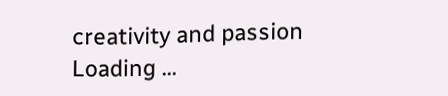creativity and passion
Loading ...